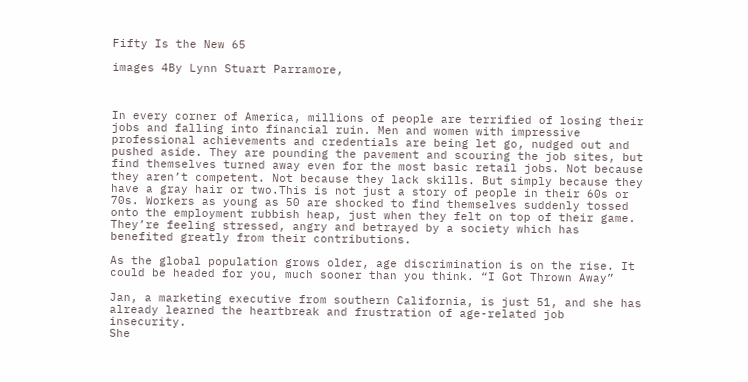Fifty Is the New 65

images 4By Lynn Stuart Parramore,



In every corner of America, millions of people are terrified of losing their jobs and falling into financial ruin. Men and women with impressive professional achievements and credentials are being let go, nudged out and pushed aside. They are pounding the pavement and scouring the job sites, but find themselves turned away even for the most basic retail jobs. Not because they aren’t competent. Not because they lack skills. But simply because they have a gray hair or two.This is not just a story of people in their 60s or 70s. Workers as young as 50 are shocked to find themselves suddenly tossed onto the employment rubbish heap, just when they felt on top of their game. They’re feeling stressed, angry and betrayed by a society which has benefited greatly from their contributions.

As the global population grows older, age discrimination is on the rise. It could be headed for you, much sooner than you think. “I Got Thrown Away”

Jan, a marketing executive from southern California, is just 51, and she has already learned the heartbreak and frustration of age-related job insecurity.
She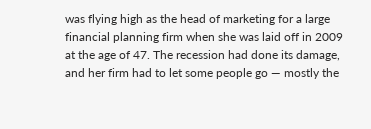was flying high as the head of marketing for a large financial planning firm when she was laid off in 2009 at the age of 47. The recession had done its damage, and her firm had to let some people go — mostly the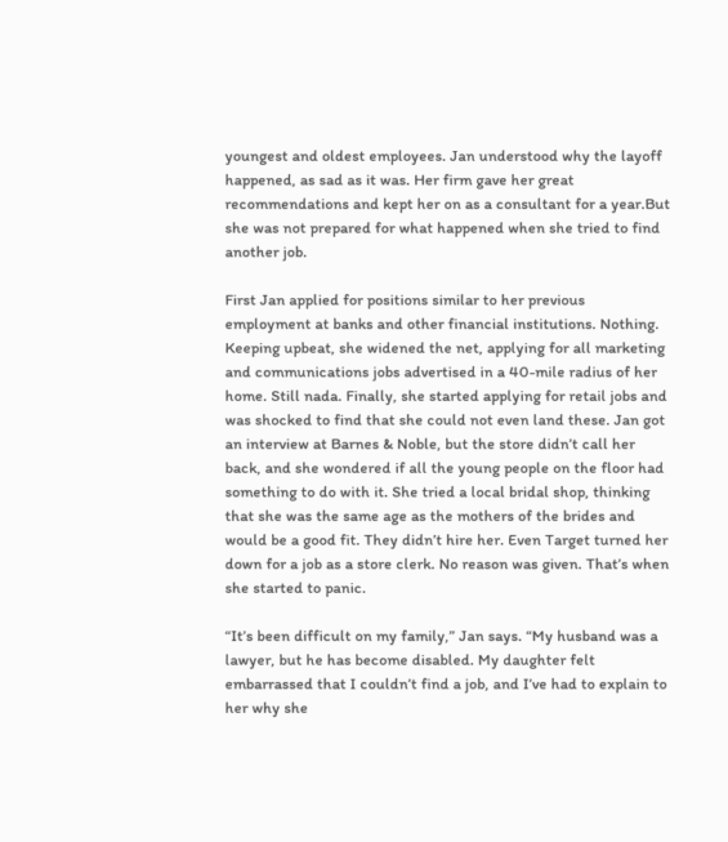youngest and oldest employees. Jan understood why the layoff happened, as sad as it was. Her firm gave her great recommendations and kept her on as a consultant for a year.But she was not prepared for what happened when she tried to find another job.

First Jan applied for positions similar to her previous employment at banks and other financial institutions. Nothing. Keeping upbeat, she widened the net, applying for all marketing and communications jobs advertised in a 40-mile radius of her home. Still nada. Finally, she started applying for retail jobs and was shocked to find that she could not even land these. Jan got an interview at Barnes & Noble, but the store didn’t call her back, and she wondered if all the young people on the floor had something to do with it. She tried a local bridal shop, thinking that she was the same age as the mothers of the brides and would be a good fit. They didn’t hire her. Even Target turned her down for a job as a store clerk. No reason was given. That’s when she started to panic.

“It’s been difficult on my family,” Jan says. “My husband was a lawyer, but he has become disabled. My daughter felt embarrassed that I couldn’t find a job, and I’ve had to explain to her why she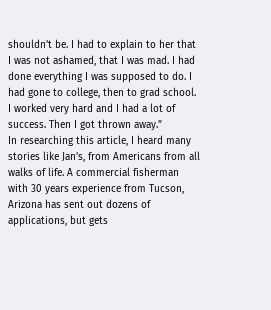shouldn’t be. I had to explain to her that I was not ashamed, that I was mad. I had done everything I was supposed to do. I had gone to college, then to grad school. I worked very hard and I had a lot of success. Then I got thrown away.”
In researching this article, I heard many stories like Jan’s, from Americans from all walks of life. A commercial fisherman with 30 years experience from Tucson, Arizona has sent out dozens of applications, but gets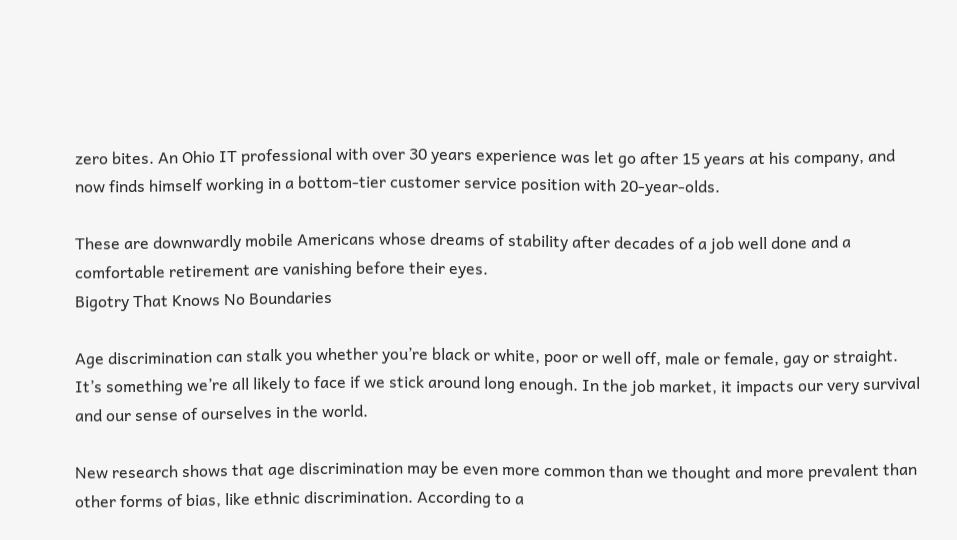zero bites. An Ohio IT professional with over 30 years experience was let go after 15 years at his company, and now finds himself working in a bottom-tier customer service position with 20-year-olds.

These are downwardly mobile Americans whose dreams of stability after decades of a job well done and a comfortable retirement are vanishing before their eyes.
Bigotry That Knows No Boundaries

Age discrimination can stalk you whether you’re black or white, poor or well off, male or female, gay or straight. It’s something we’re all likely to face if we stick around long enough. In the job market, it impacts our very survival and our sense of ourselves in the world.

New research shows that age discrimination may be even more common than we thought and more prevalent than other forms of bias, like ethnic discrimination. According to a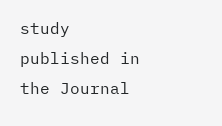study published in the Journal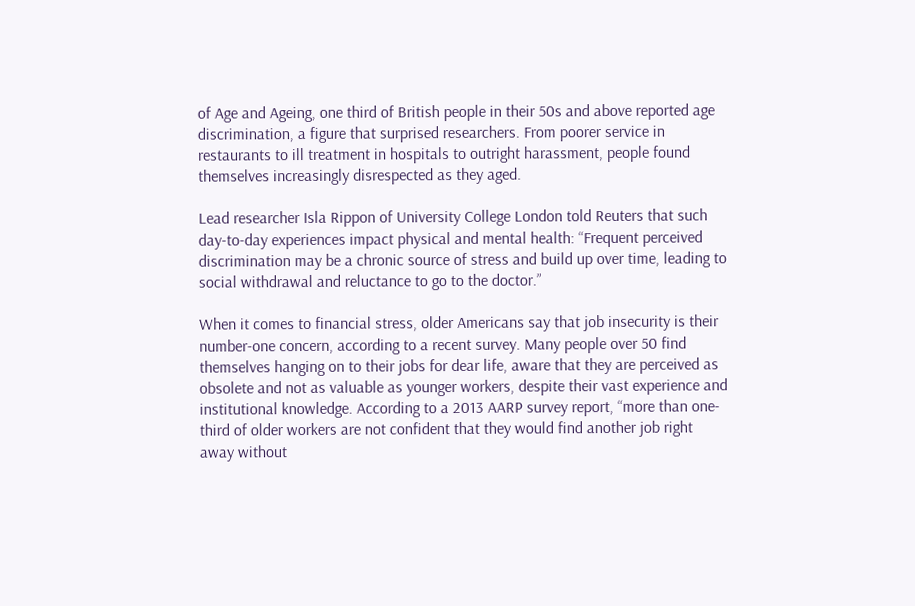of Age and Ageing, one third of British people in their 50s and above reported age discrimination, a figure that surprised researchers. From poorer service in restaurants to ill treatment in hospitals to outright harassment, people found themselves increasingly disrespected as they aged.

Lead researcher Isla Rippon of University College London told Reuters that such day-to-day experiences impact physical and mental health: “Frequent perceived discrimination may be a chronic source of stress and build up over time, leading to social withdrawal and reluctance to go to the doctor.”

When it comes to financial stress, older Americans say that job insecurity is their number-one concern, according to a recent survey. Many people over 50 find themselves hanging on to their jobs for dear life, aware that they are perceived as obsolete and not as valuable as younger workers, despite their vast experience and institutional knowledge. According to a 2013 AARP survey report, “more than one-third of older workers are not confident that they would find another job right away without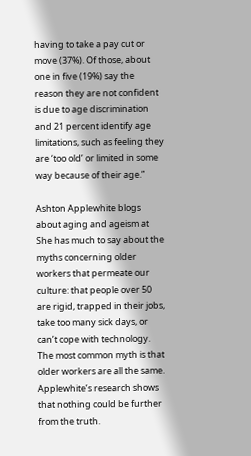having to take a pay cut or move (37%). Of those, about one in five (19%) say the reason they are not confident is due to age discrimination and 21 percent identify age limitations, such as feeling they are ‘too old’ or limited in some way because of their age.”

Ashton Applewhite blogs about aging and ageism at She has much to say about the myths concerning older workers that permeate our culture: that people over 50 are rigid, trapped in their jobs, take too many sick days, or can’t cope with technology. The most common myth is that older workers are all the same. Applewhite’s research shows that nothing could be further from the truth.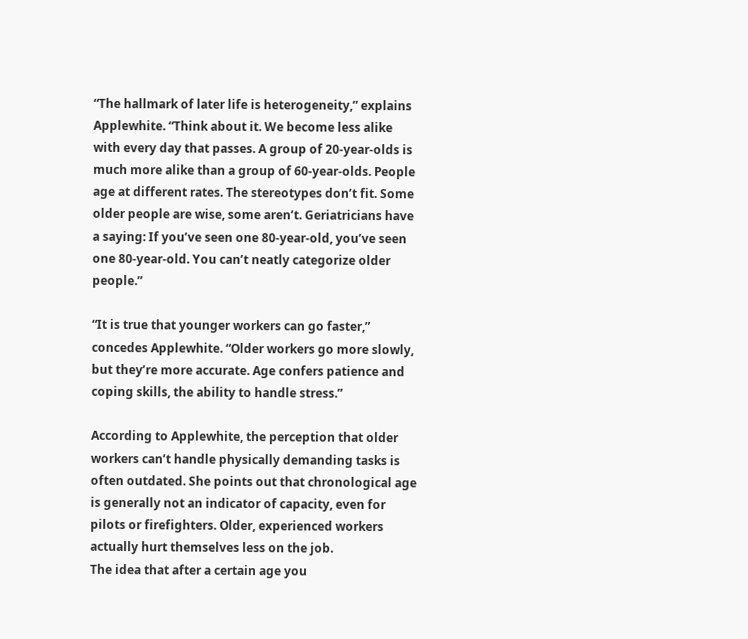“The hallmark of later life is heterogeneity,” explains Applewhite. “Think about it. We become less alike with every day that passes. A group of 20-year-olds is much more alike than a group of 60-year-olds. People age at different rates. The stereotypes don’t fit. Some older people are wise, some aren’t. Geriatricians have a saying: If you’ve seen one 80-year-old, you’ve seen one 80-year-old. You can’t neatly categorize older people.”

“It is true that younger workers can go faster,” concedes Applewhite. “Older workers go more slowly, but they’re more accurate. Age confers patience and coping skills, the ability to handle stress.”

According to Applewhite, the perception that older workers can’t handle physically demanding tasks is often outdated. She points out that chronological age is generally not an indicator of capacity, even for pilots or firefighters. Older, experienced workers actually hurt themselves less on the job.
The idea that after a certain age you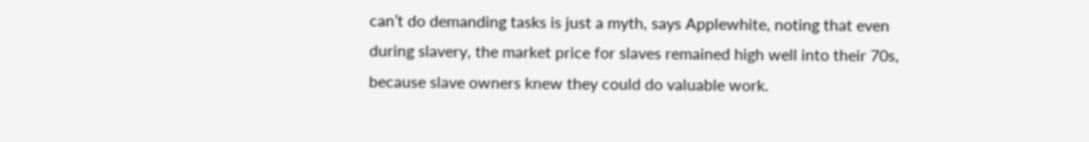can’t do demanding tasks is just a myth, says Applewhite, noting that even during slavery, the market price for slaves remained high well into their 70s, because slave owners knew they could do valuable work.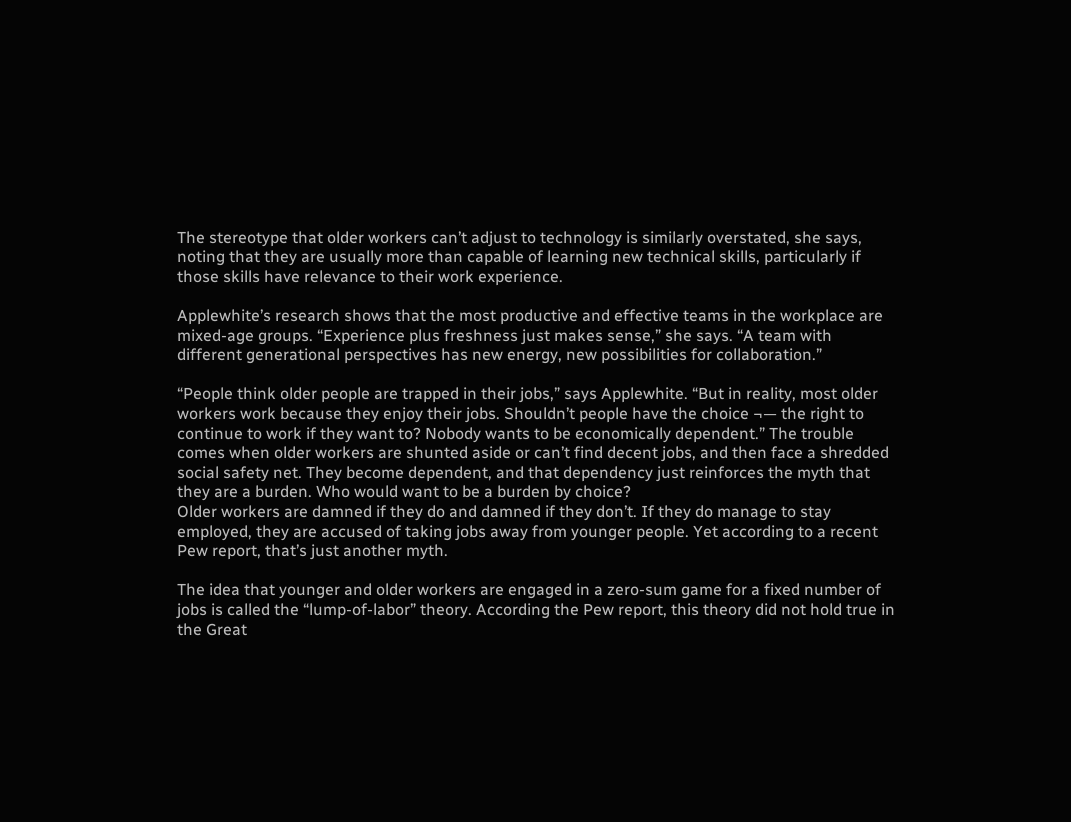The stereotype that older workers can’t adjust to technology is similarly overstated, she says, noting that they are usually more than capable of learning new technical skills, particularly if those skills have relevance to their work experience.

Applewhite’s research shows that the most productive and effective teams in the workplace are mixed-age groups. “Experience plus freshness just makes sense,” she says. “A team with different generational perspectives has new energy, new possibilities for collaboration.”

“People think older people are trapped in their jobs,” says Applewhite. “But in reality, most older workers work because they enjoy their jobs. Shouldn’t people have the choice ¬— the right to continue to work if they want to? Nobody wants to be economically dependent.” The trouble comes when older workers are shunted aside or can’t find decent jobs, and then face a shredded social safety net. They become dependent, and that dependency just reinforces the myth that they are a burden. Who would want to be a burden by choice?
Older workers are damned if they do and damned if they don’t. If they do manage to stay employed, they are accused of taking jobs away from younger people. Yet according to a recent Pew report, that’s just another myth.

The idea that younger and older workers are engaged in a zero-sum game for a fixed number of jobs is called the “lump-of-labor” theory. According the Pew report, this theory did not hold true in the Great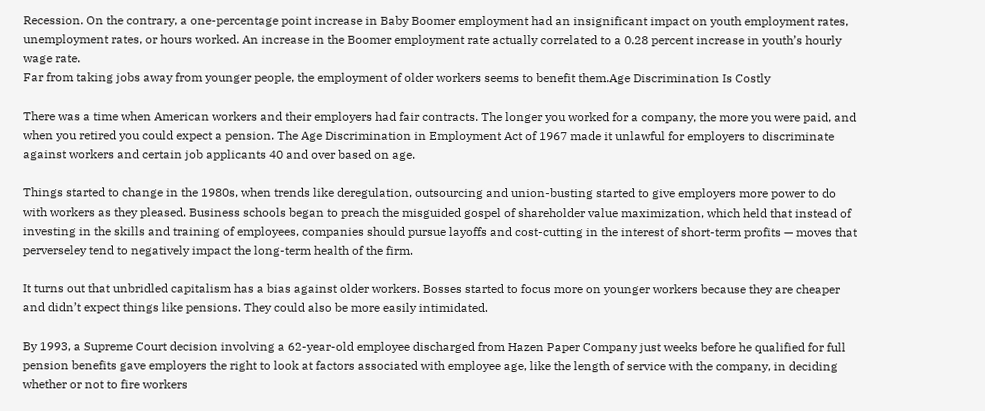Recession. On the contrary, a one-percentage point increase in Baby Boomer employment had an insignificant impact on youth employment rates, unemployment rates, or hours worked. An increase in the Boomer employment rate actually correlated to a 0.28 percent increase in youth’s hourly wage rate.
Far from taking jobs away from younger people, the employment of older workers seems to benefit them.Age Discrimination Is Costly

There was a time when American workers and their employers had fair contracts. The longer you worked for a company, the more you were paid, and when you retired you could expect a pension. The Age Discrimination in Employment Act of 1967 made it unlawful for employers to discriminate against workers and certain job applicants 40 and over based on age.

Things started to change in the 1980s, when trends like deregulation, outsourcing and union-busting started to give employers more power to do with workers as they pleased. Business schools began to preach the misguided gospel of shareholder value maximization, which held that instead of investing in the skills and training of employees, companies should pursue layoffs and cost-cutting in the interest of short-term profits — moves that perverseley tend to negatively impact the long-term health of the firm.

It turns out that unbridled capitalism has a bias against older workers. Bosses started to focus more on younger workers because they are cheaper and didn’t expect things like pensions. They could also be more easily intimidated.

By 1993, a Supreme Court decision involving a 62-year-old employee discharged from Hazen Paper Company just weeks before he qualified for full pension benefits gave employers the right to look at factors associated with employee age, like the length of service with the company, in deciding whether or not to fire workers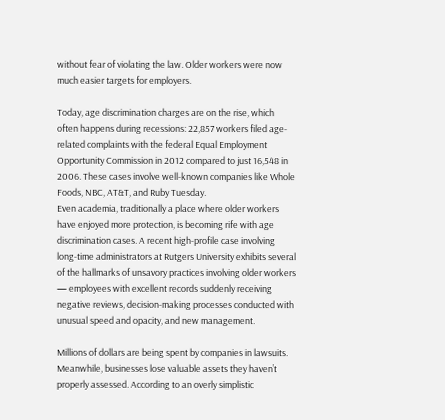without fear of violating the law. Older workers were now much easier targets for employers.

Today, age discrimination charges are on the rise, which often happens during recessions: 22,857 workers filed age-related complaints with the federal Equal Employment Opportunity Commission in 2012 compared to just 16,548 in 2006. These cases involve well-known companies like Whole Foods, NBC, AT&T, and Ruby Tuesday.
Even academia, traditionally a place where older workers have enjoyed more protection, is becoming rife with age discrimination cases. A recent high-profile case involving long-time administrators at Rutgers University exhibits several of the hallmarks of unsavory practices involving older workers — employees with excellent records suddenly receiving negative reviews, decision-making processes conducted with unusual speed and opacity, and new management.

Millions of dollars are being spent by companies in lawsuits. Meanwhile, businesses lose valuable assets they haven’t properly assessed. According to an overly simplistic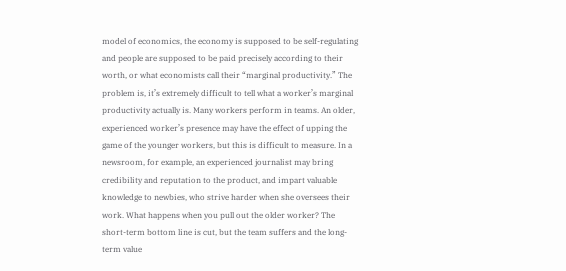model of economics, the economy is supposed to be self-regulating and people are supposed to be paid precisely according to their worth, or what economists call their “marginal productivity.” The problem is, it’s extremely difficult to tell what a worker’s marginal productivity actually is. Many workers perform in teams. An older, experienced worker’s presence may have the effect of upping the game of the younger workers, but this is difficult to measure. In a newsroom, for example, an experienced journalist may bring credibility and reputation to the product, and impart valuable knowledge to newbies, who strive harder when she oversees their work. What happens when you pull out the older worker? The short-term bottom line is cut, but the team suffers and the long-term value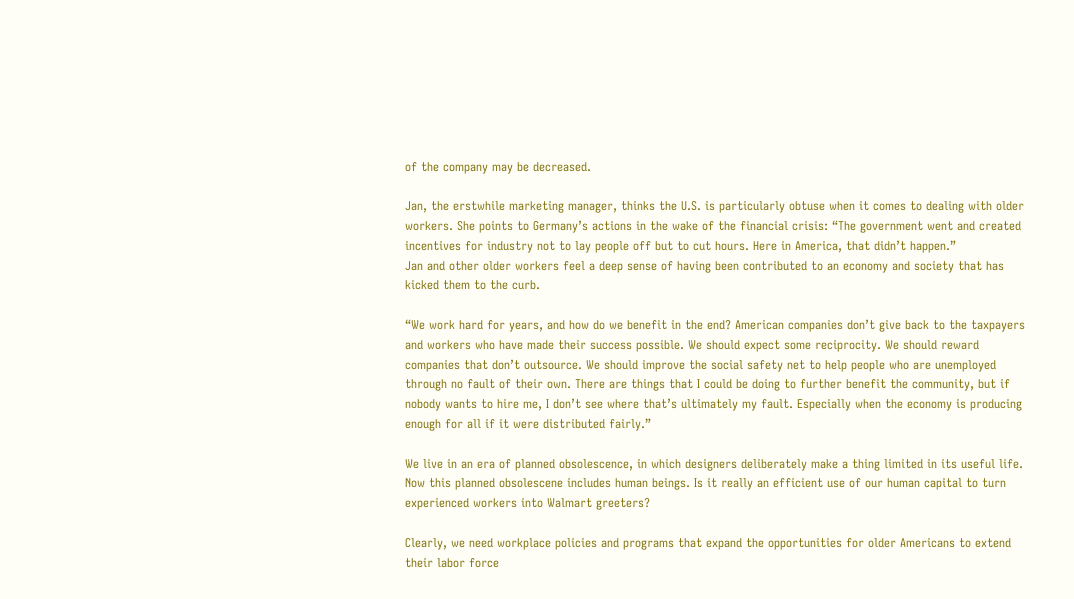of the company may be decreased.

Jan, the erstwhile marketing manager, thinks the U.S. is particularly obtuse when it comes to dealing with older workers. She points to Germany’s actions in the wake of the financial crisis: “The government went and created incentives for industry not to lay people off but to cut hours. Here in America, that didn’t happen.”
Jan and other older workers feel a deep sense of having been contributed to an economy and society that has kicked them to the curb.

“We work hard for years, and how do we benefit in the end? American companies don’t give back to the taxpayers and workers who have made their success possible. We should expect some reciprocity. We should reward companies that don’t outsource. We should improve the social safety net to help people who are unemployed through no fault of their own. There are things that I could be doing to further benefit the community, but if nobody wants to hire me, I don’t see where that’s ultimately my fault. Especially when the economy is producing enough for all if it were distributed fairly.”

We live in an era of planned obsolescence, in which designers deliberately make a thing limited in its useful life. Now this planned obsolescene includes human beings. Is it really an efficient use of our human capital to turn experienced workers into Walmart greeters?

Clearly, we need workplace policies and programs that expand the opportunities for older Americans to extend their labor force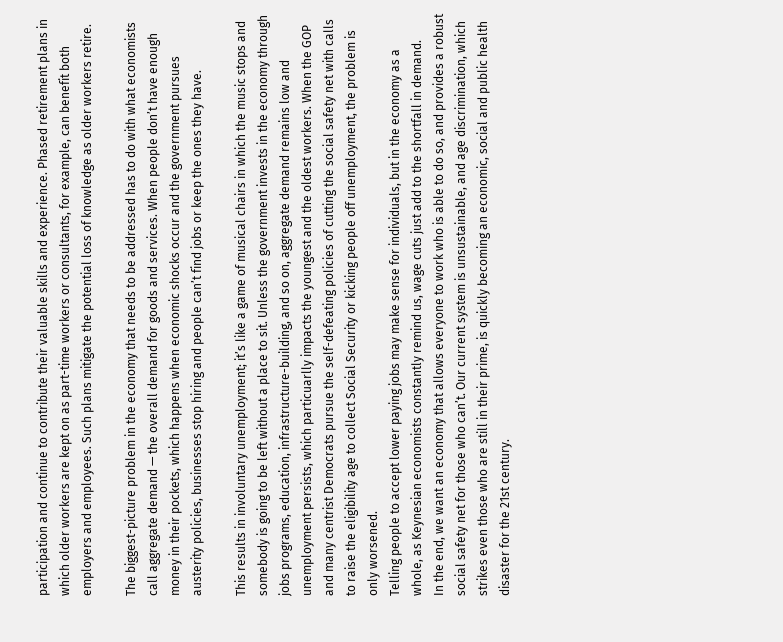participation and continue to contribute their valuable skills and experience. Phased retirement plans in which older workers are kept on as part-time workers or consultants, for example, can benefit both employers and employees. Such plans mitigate the potential loss of knowledge as older workers retire.

The biggest-picture problem in the economy that needs to be addressed has to do with what economists call aggregate demand — the overall demand for goods and services. When people don’t have enough money in their pockets, which happens when economic shocks occur and the government pursues austerity policies, businesses stop hiring and people can’t find jobs or keep the ones they have.

This results in involuntary unemployment; it’s like a game of musical chairs in which the music stops and somebody is going to be left without a place to sit. Unless the government invests in the economy through jobs programs, education, infrastructure-building, and so on, aggregate demand remains low and unemployment persists, which particuarlly impacts the youngest and the oldest workers. When the GOP and many centrist Democrats pursue the self-defeating policies of cutting the social safety net with calls to raise the eligibility age to collect Social Security or kicking people off unemployment, the problem is only worsened.
Telling people to accept lower paying jobs may make sense for individuals, but in the economy as a whole, as Keynesian economists constantly remind us, wage cuts just add to the shortfall in demand.
In the end, we want an economy that allows everyone to work who is able to do so, and provides a robust social safety net for those who can’t. Our current system is unsustainable, and age discrimination, which strikes even those who are still in their prime, is quickly becoming an economic, social and public health disaster for the 21st century.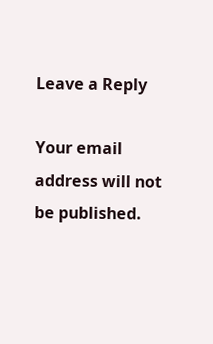Leave a Reply

Your email address will not be published.